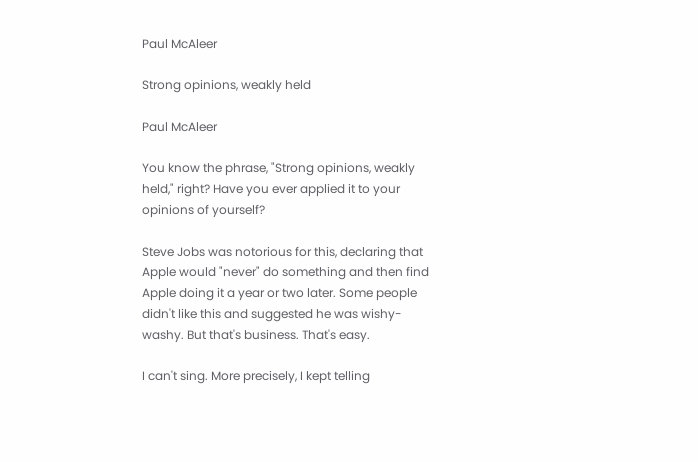Paul McAleer

Strong opinions, weakly held

Paul McAleer

You know the phrase, "Strong opinions, weakly held," right? Have you ever applied it to your opinions of yourself?

Steve Jobs was notorious for this, declaring that Apple would "never" do something and then find Apple doing it a year or two later. Some people didn't like this and suggested he was wishy-washy. But that's business. That's easy.

I can't sing. More precisely, I kept telling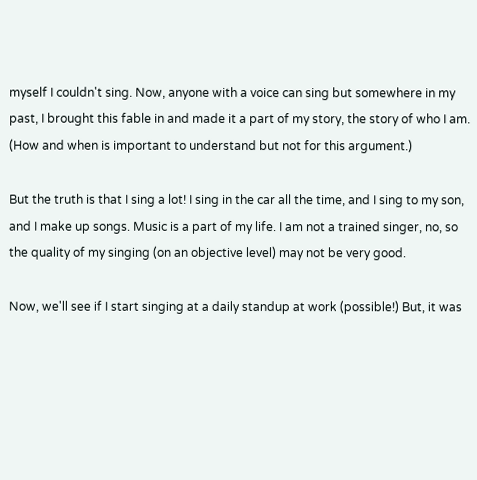myself I couldn't sing. Now, anyone with a voice can sing but somewhere in my past, I brought this fable in and made it a part of my story, the story of who I am. (How and when is important to understand but not for this argument.)

But the truth is that I sing a lot! I sing in the car all the time, and I sing to my son, and I make up songs. Music is a part of my life. I am not a trained singer, no, so the quality of my singing (on an objective level) may not be very good.

Now, we'll see if I start singing at a daily standup at work (possible!) But, it was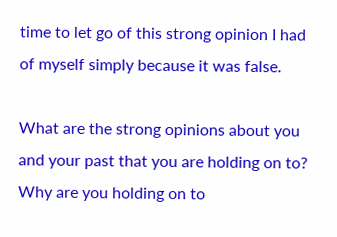time to let go of this strong opinion I had of myself simply because it was false.

What are the strong opinions about you and your past that you are holding on to? Why are you holding on to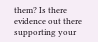them? Is there evidence out there supporting your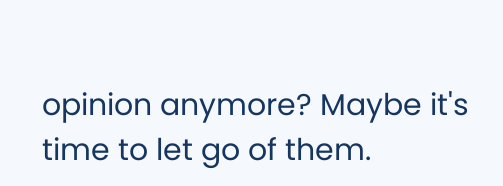opinion anymore? Maybe it's time to let go of them.